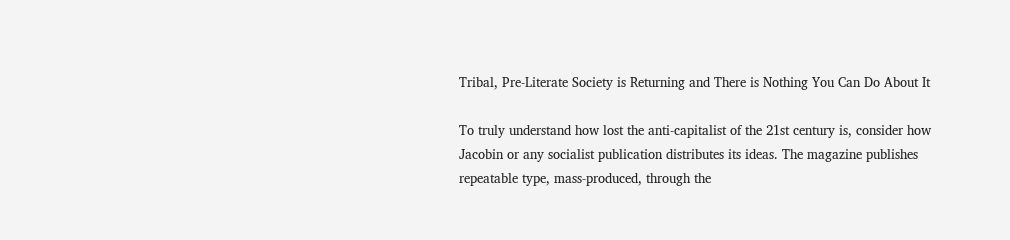Tribal, Pre-Literate Society is Returning and There is Nothing You Can Do About It

To truly understand how lost the anti-capitalist of the 21st century is, consider how Jacobin or any socialist publication distributes its ideas. The magazine publishes repeatable type, mass-produced, through the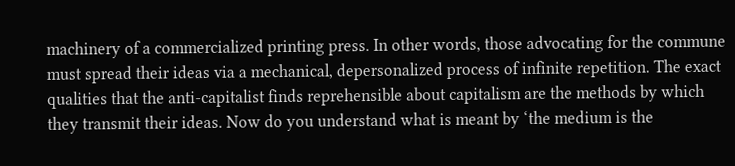machinery of a commercialized printing press. In other words, those advocating for the commune must spread their ideas via a mechanical, depersonalized process of infinite repetition. The exact qualities that the anti-capitalist finds reprehensible about capitalism are the methods by which they transmit their ideas. Now do you understand what is meant by ‘the medium is the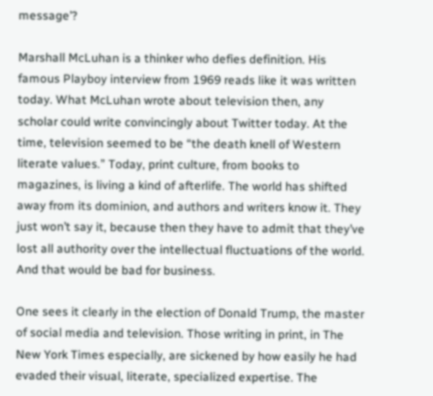message’?

Marshall McLuhan is a thinker who defies definition. His famous Playboy interview from 1969 reads like it was written today. What McLuhan wrote about television then, any scholar could write convincingly about Twitter today. At the time, television seemed to be “the death knell of Western literate values.” Today, print culture, from books to magazines, is living a kind of afterlife. The world has shifted away from its dominion, and authors and writers know it. They just won’t say it, because then they have to admit that they’ve lost all authority over the intellectual fluctuations of the world. And that would be bad for business.

One sees it clearly in the election of Donald Trump, the master of social media and television. Those writing in print, in The New York Times especially, are sickened by how easily he had evaded their visual, literate, specialized expertise. The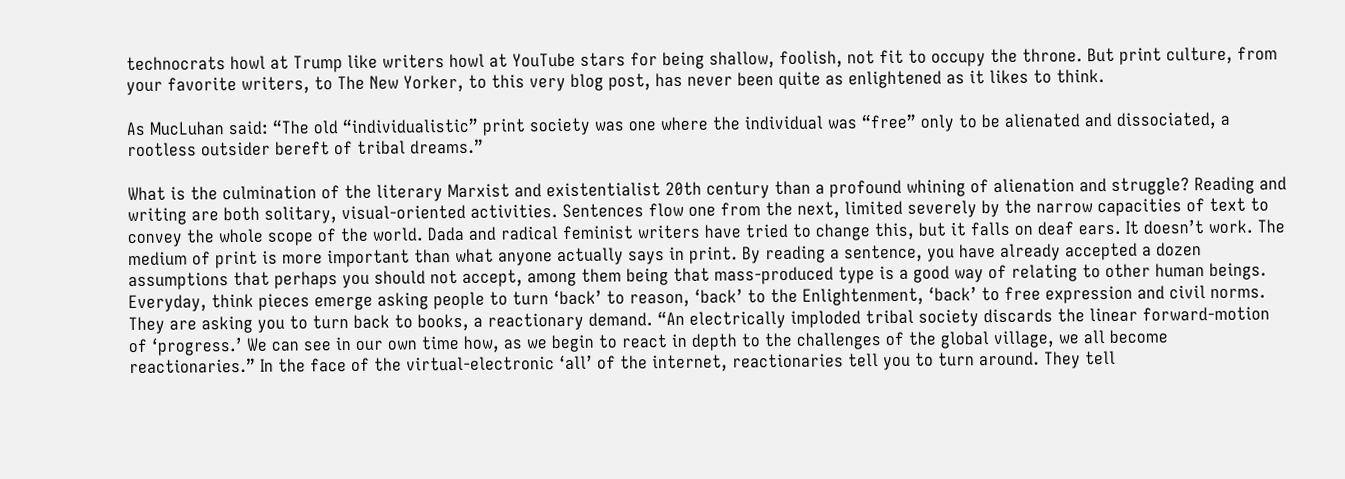technocrats howl at Trump like writers howl at YouTube stars for being shallow, foolish, not fit to occupy the throne. But print culture, from your favorite writers, to The New Yorker, to this very blog post, has never been quite as enlightened as it likes to think.

As MucLuhan said: “The old “individualistic” print society was one where the individual was “free” only to be alienated and dissociated, a rootless outsider bereft of tribal dreams.”

What is the culmination of the literary Marxist and existentialist 20th century than a profound whining of alienation and struggle? Reading and writing are both solitary, visual-oriented activities. Sentences flow one from the next, limited severely by the narrow capacities of text to convey the whole scope of the world. Dada and radical feminist writers have tried to change this, but it falls on deaf ears. It doesn’t work. The medium of print is more important than what anyone actually says in print. By reading a sentence, you have already accepted a dozen assumptions that perhaps you should not accept, among them being that mass-produced type is a good way of relating to other human beings. Everyday, think pieces emerge asking people to turn ‘back’ to reason, ‘back’ to the Enlightenment, ‘back’ to free expression and civil norms. They are asking you to turn back to books, a reactionary demand. “An electrically imploded tribal society discards the linear forward-motion of ‘progress.’ We can see in our own time how, as we begin to react in depth to the challenges of the global village, we all become reactionaries.” In the face of the virtual-electronic ‘all’ of the internet, reactionaries tell you to turn around. They tell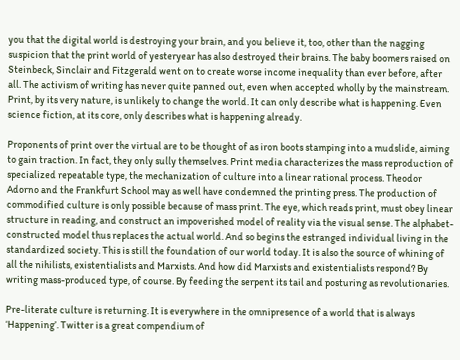you that the digital world is destroying your brain, and you believe it, too, other than the nagging suspicion that the print world of yesteryear has also destroyed their brains. The baby boomers raised on Steinbeck, Sinclair and Fitzgerald went on to create worse income inequality than ever before, after all. The activism of writing has never quite panned out, even when accepted wholly by the mainstream. Print, by its very nature, is unlikely to change the world. It can only describe what is happening. Even science fiction, at its core, only describes what is happening already.

Proponents of print over the virtual are to be thought of as iron boots stamping into a mudslide, aiming to gain traction. In fact, they only sully themselves. Print media characterizes the mass reproduction of specialized repeatable type, the mechanization of culture into a linear rational process. Theodor Adorno and the Frankfurt School may as well have condemned the printing press. The production of commodified culture is only possible because of mass print. The eye, which reads print, must obey linear structure in reading, and construct an impoverished model of reality via the visual sense. The alphabet-constructed model thus replaces the actual world. And so begins the estranged individual living in the standardized society. This is still the foundation of our world today. It is also the source of whining of all the nihilists, existentialists and Marxists. And how did Marxists and existentialists respond? By writing mass-produced type, of course. By feeding the serpent its tail and posturing as revolutionaries.

Pre-literate culture is returning. It is everywhere in the omnipresence of a world that is always ‘Happening’. Twitter is a great compendium of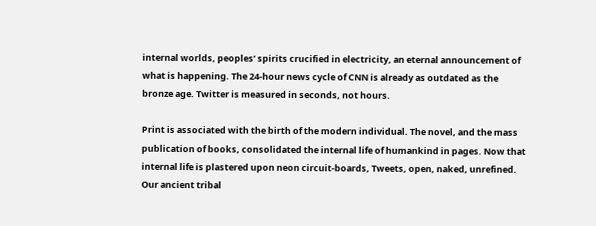internal worlds, peoples’ spirits crucified in electricity, an eternal announcement of what is happening. The 24-hour news cycle of CNN is already as outdated as the bronze age. Twitter is measured in seconds, not hours.

Print is associated with the birth of the modern individual. The novel, and the mass publication of books, consolidated the internal life of humankind in pages. Now that internal life is plastered upon neon circuit-boards, Tweets, open, naked, unrefined. Our ancient tribal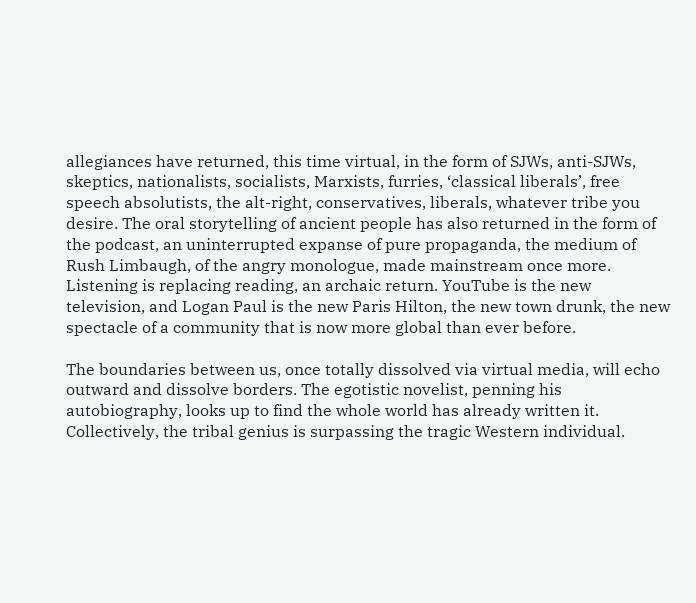allegiances have returned, this time virtual, in the form of SJWs, anti-SJWs, skeptics, nationalists, socialists, Marxists, furries, ‘classical liberals’, free speech absolutists, the alt-right, conservatives, liberals, whatever tribe you desire. The oral storytelling of ancient people has also returned in the form of the podcast, an uninterrupted expanse of pure propaganda, the medium of Rush Limbaugh, of the angry monologue, made mainstream once more. Listening is replacing reading, an archaic return. YouTube is the new television, and Logan Paul is the new Paris Hilton, the new town drunk, the new spectacle of a community that is now more global than ever before.

The boundaries between us, once totally dissolved via virtual media, will echo outward and dissolve borders. The egotistic novelist, penning his autobiography, looks up to find the whole world has already written it. Collectively, the tribal genius is surpassing the tragic Western individual.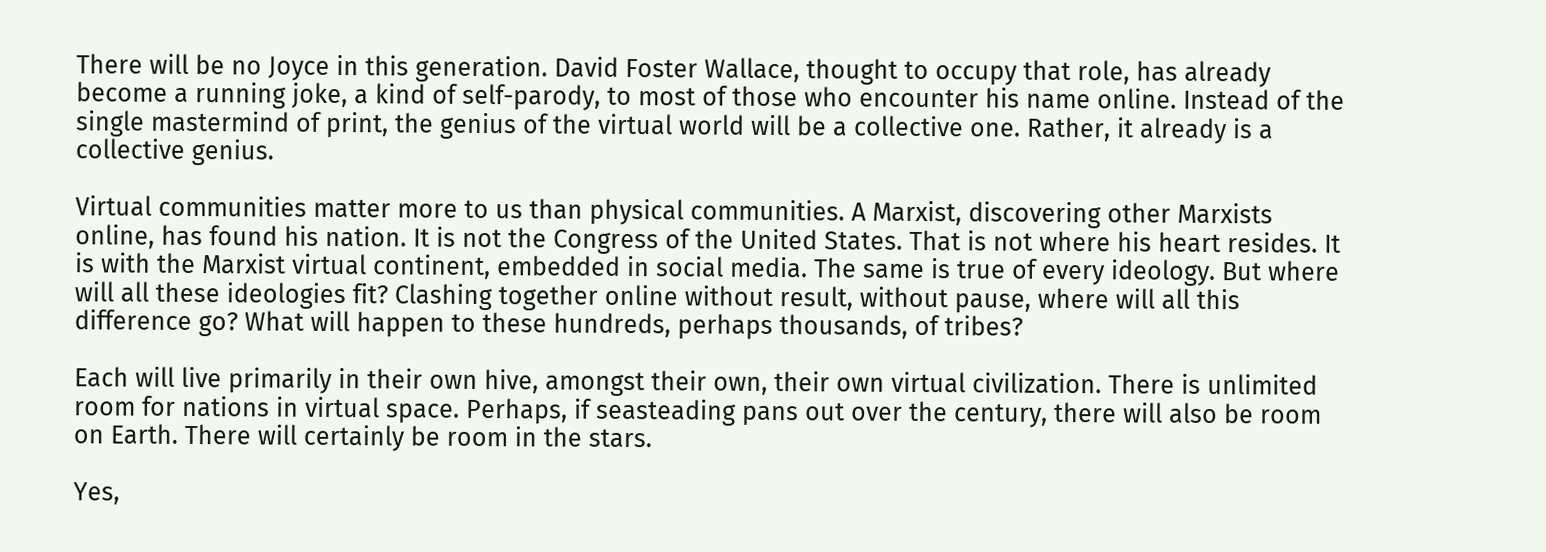There will be no Joyce in this generation. David Foster Wallace, thought to occupy that role, has already become a running joke, a kind of self-parody, to most of those who encounter his name online. Instead of the single mastermind of print, the genius of the virtual world will be a collective one. Rather, it already is a collective genius.

Virtual communities matter more to us than physical communities. A Marxist, discovering other Marxists online, has found his nation. It is not the Congress of the United States. That is not where his heart resides. It is with the Marxist virtual continent, embedded in social media. The same is true of every ideology. But where will all these ideologies fit? Clashing together online without result, without pause, where will all this difference go? What will happen to these hundreds, perhaps thousands, of tribes?

Each will live primarily in their own hive, amongst their own, their own virtual civilization. There is unlimited room for nations in virtual space. Perhaps, if seasteading pans out over the century, there will also be room on Earth. There will certainly be room in the stars.

Yes,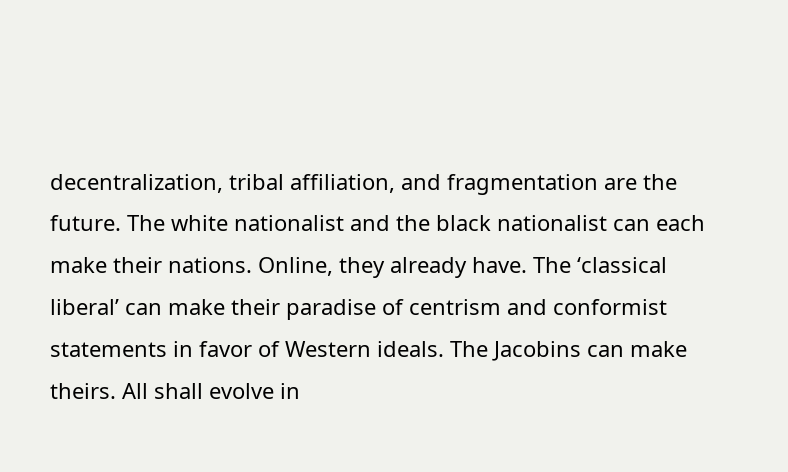decentralization, tribal affiliation, and fragmentation are the future. The white nationalist and the black nationalist can each make their nations. Online, they already have. The ‘classical liberal’ can make their paradise of centrism and conformist statements in favor of Western ideals. The Jacobins can make theirs. All shall evolve in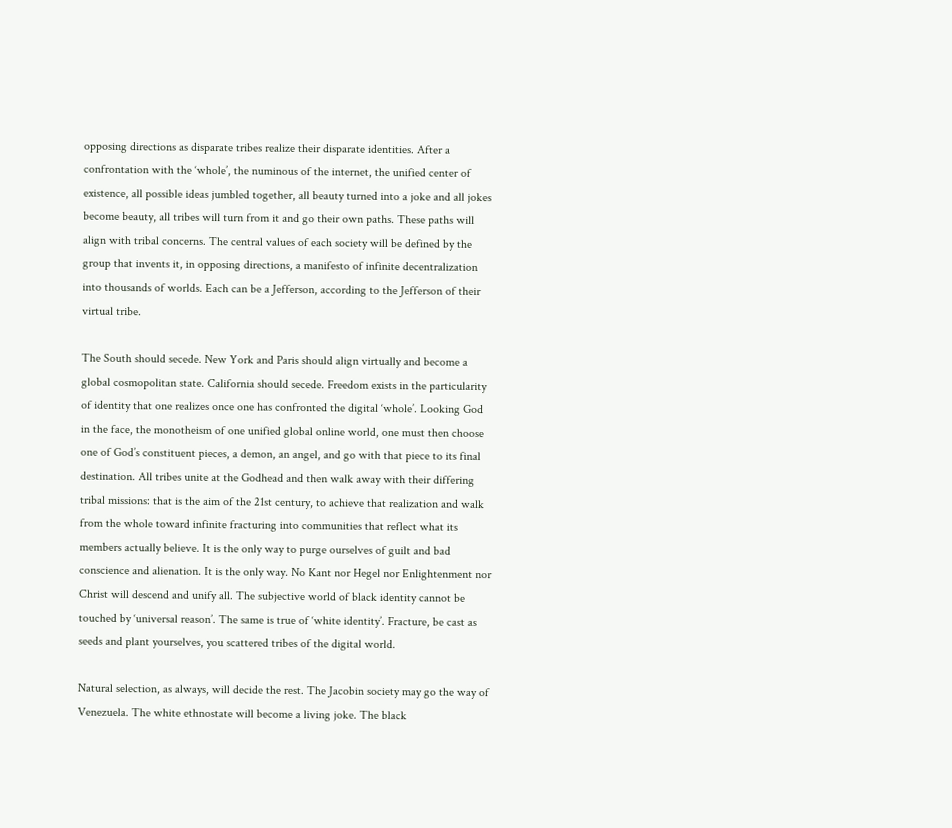opposing directions as disparate tribes realize their disparate identities. After a confrontation with the ‘whole’, the numinous of the internet, the unified center of existence, all possible ideas jumbled together, all beauty turned into a joke and all jokes become beauty, all tribes will turn from it and go their own paths. These paths will align with tribal concerns. The central values of each society will be defined by the group that invents it, in opposing directions, a manifesto of infinite decentralization into thousands of worlds. Each can be a Jefferson, according to the Jefferson of their virtual tribe.

The South should secede. New York and Paris should align virtually and become a global cosmopolitan state. California should secede. Freedom exists in the particularity of identity that one realizes once one has confronted the digital ‘whole’. Looking God in the face, the monotheism of one unified global online world, one must then choose one of God’s constituent pieces, a demon, an angel, and go with that piece to its final destination. All tribes unite at the Godhead and then walk away with their differing tribal missions: that is the aim of the 21st century, to achieve that realization and walk from the whole toward infinite fracturing into communities that reflect what its members actually believe. It is the only way to purge ourselves of guilt and bad conscience and alienation. It is the only way. No Kant nor Hegel nor Enlightenment nor Christ will descend and unify all. The subjective world of black identity cannot be touched by ‘universal reason’. The same is true of ‘white identity’. Fracture, be cast as seeds and plant yourselves, you scattered tribes of the digital world.

Natural selection, as always, will decide the rest. The Jacobin society may go the way of Venezuela. The white ethnostate will become a living joke. The black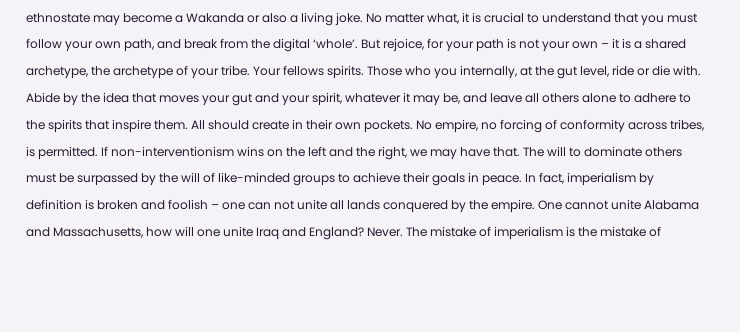ethnostate may become a Wakanda or also a living joke. No matter what, it is crucial to understand that you must follow your own path, and break from the digital ‘whole’. But rejoice, for your path is not your own – it is a shared archetype, the archetype of your tribe. Your fellows spirits. Those who you internally, at the gut level, ride or die with. Abide by the idea that moves your gut and your spirit, whatever it may be, and leave all others alone to adhere to the spirits that inspire them. All should create in their own pockets. No empire, no forcing of conformity across tribes, is permitted. If non-interventionism wins on the left and the right, we may have that. The will to dominate others must be surpassed by the will of like-minded groups to achieve their goals in peace. In fact, imperialism by definition is broken and foolish – one can not unite all lands conquered by the empire. One cannot unite Alabama and Massachusetts, how will one unite Iraq and England? Never. The mistake of imperialism is the mistake of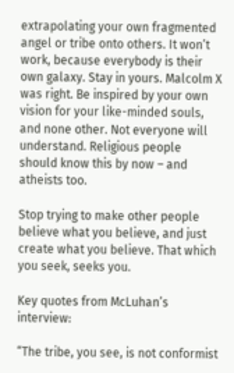extrapolating your own fragmented angel or tribe onto others. It won’t work, because everybody is their own galaxy. Stay in yours. Malcolm X was right. Be inspired by your own vision for your like-minded souls, and none other. Not everyone will understand. Religious people should know this by now – and atheists too.

Stop trying to make other people believe what you believe, and just create what you believe. That which you seek, seeks you.

Key quotes from McLuhan’s interview:

“The tribe, you see, is not conformist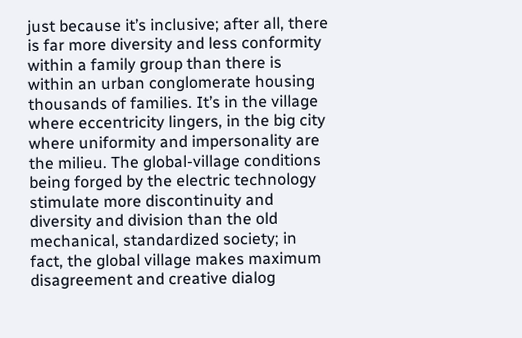just because it’s inclusive; after all, there is far more diversity and less conformity within a family group than there is within an urban conglomerate housing thousands of families. It’s in the village where eccentricity lingers, in the big city where uniformity and impersonality are the milieu. The global-village conditions being forged by the electric technology stimulate more discontinuity and diversity and division than the old mechanical, standardized society; in fact, the global village makes maximum disagreement and creative dialog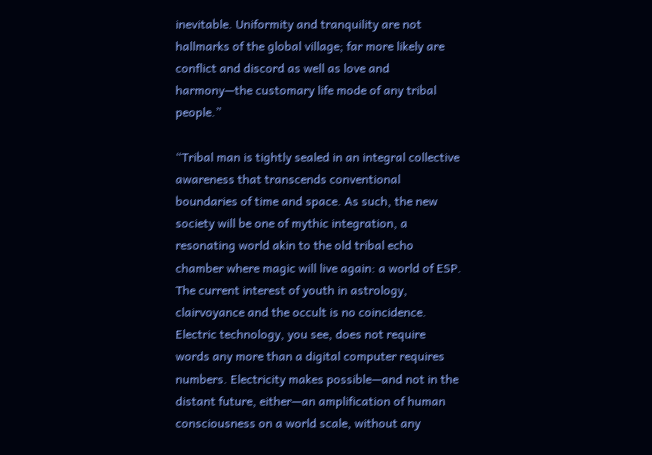inevitable. Uniformity and tranquility are not hallmarks of the global village; far more likely are conflict and discord as well as love and harmony—the customary life mode of any tribal people.”

“Tribal man is tightly sealed in an integral collective awareness that transcends conventional boundaries of time and space. As such, the new society will be one of mythic integration, a resonating world akin to the old tribal echo chamber where magic will live again: a world of ESP. The current interest of youth in astrology, clairvoyance and the occult is no coincidence. Electric technology, you see, does not require words any more than a digital computer requires numbers. Electricity makes possible—and not in the distant future, either—an amplification of human consciousness on a world scale, without any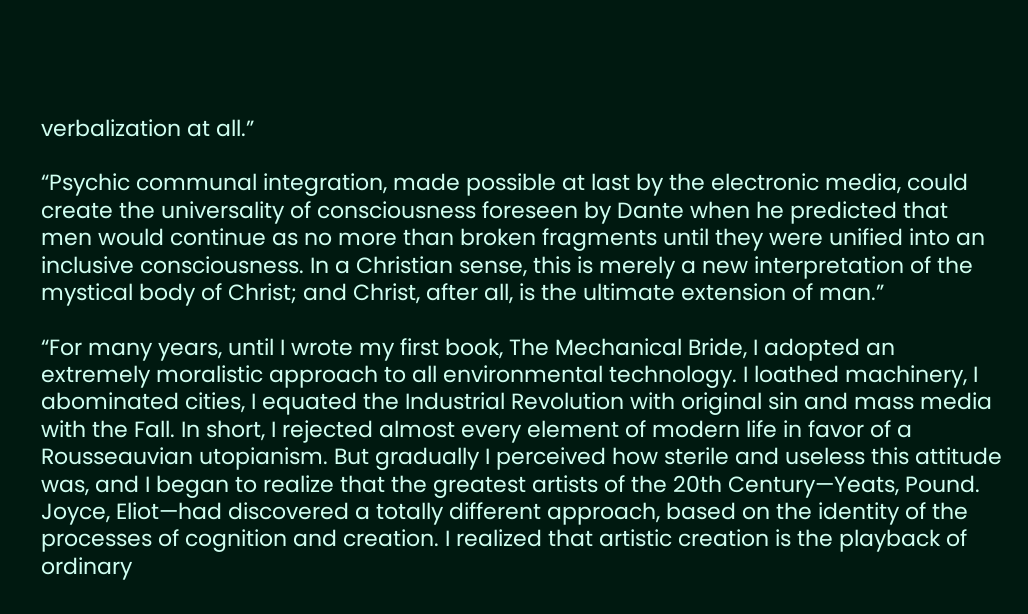verbalization at all.”

“Psychic communal integration, made possible at last by the electronic media, could create the universality of consciousness foreseen by Dante when he predicted that men would continue as no more than broken fragments until they were unified into an inclusive consciousness. In a Christian sense, this is merely a new interpretation of the mystical body of Christ; and Christ, after all, is the ultimate extension of man.”

“For many years, until I wrote my first book, The Mechanical Bride, I adopted an extremely moralistic approach to all environmental technology. I loathed machinery, I abominated cities, I equated the Industrial Revolution with original sin and mass media with the Fall. In short, I rejected almost every element of modern life in favor of a Rousseauvian utopianism. But gradually I perceived how sterile and useless this attitude was, and I began to realize that the greatest artists of the 20th Century—Yeats, Pound. Joyce, Eliot—had discovered a totally different approach, based on the identity of the processes of cognition and creation. I realized that artistic creation is the playback of ordinary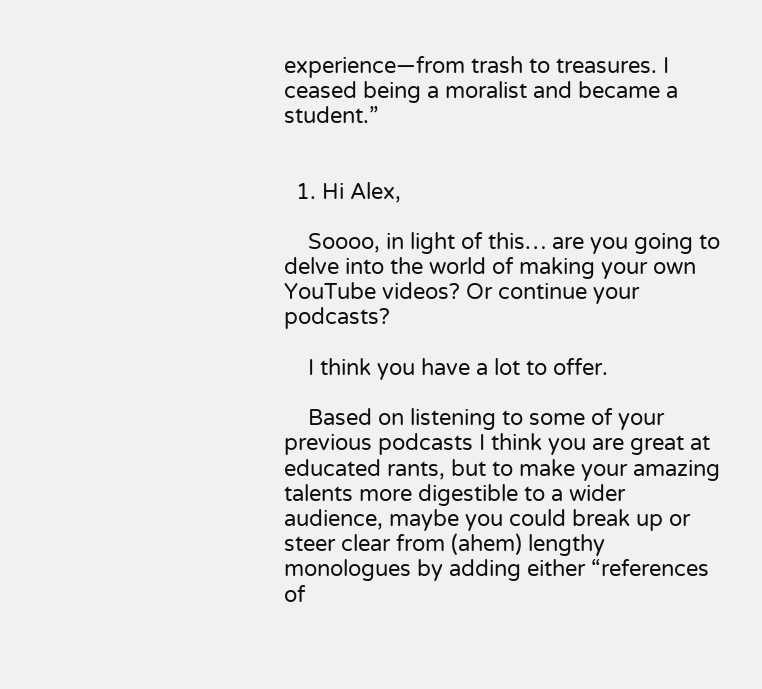experience—from trash to treasures. I ceased being a moralist and became a student.”


  1. Hi Alex,

    Soooo, in light of this… are you going to delve into the world of making your own YouTube videos? Or continue your podcasts?

    I think you have a lot to offer.

    Based on listening to some of your previous podcasts I think you are great at educated rants, but to make your amazing talents more digestible to a wider audience, maybe you could break up or steer clear from (ahem) lengthy monologues by adding either “references of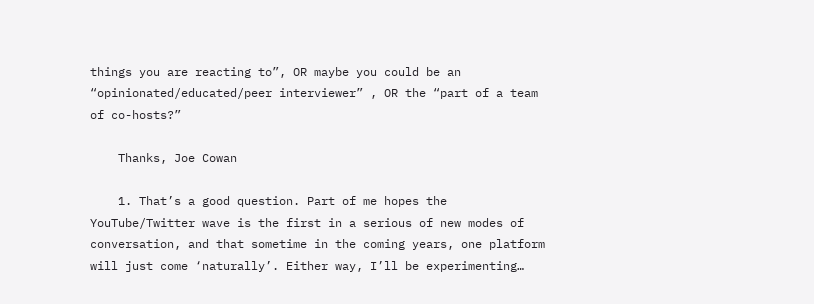things you are reacting to”, OR maybe you could be an “opinionated/educated/peer interviewer” , OR the “part of a team of co-hosts?”

    Thanks, Joe Cowan

    1. That’s a good question. Part of me hopes the YouTube/Twitter wave is the first in a serious of new modes of conversation, and that sometime in the coming years, one platform will just come ‘naturally’. Either way, I’ll be experimenting…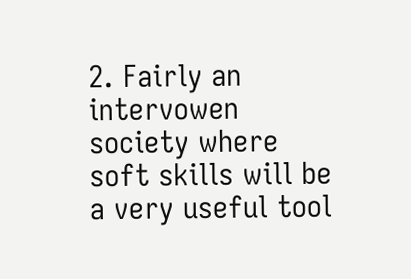2. Fairly an intervowen society where soft skills will be a very useful tool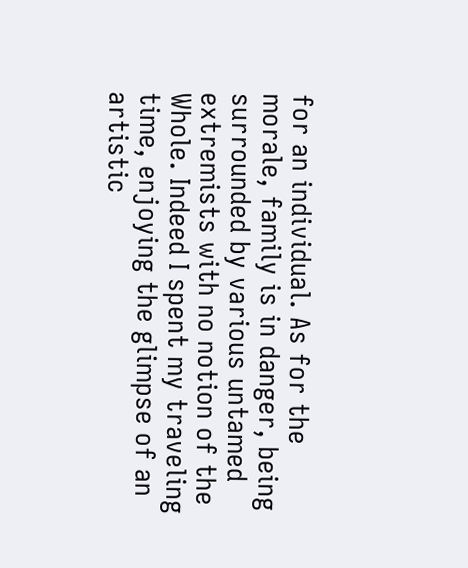for an individual. As for the morale, family is in danger, being surrounded by various untamed extremists with no notion of the Whole. Indeed I spent my traveling time, enjoying the glimpse of an artistic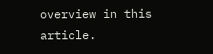overview in this article.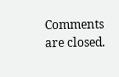Comments are closed.